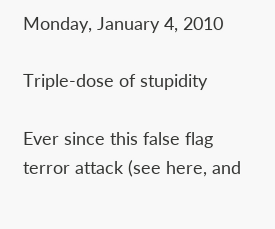Monday, January 4, 2010

Triple-dose of stupidity

Ever since this false flag terror attack (see here, and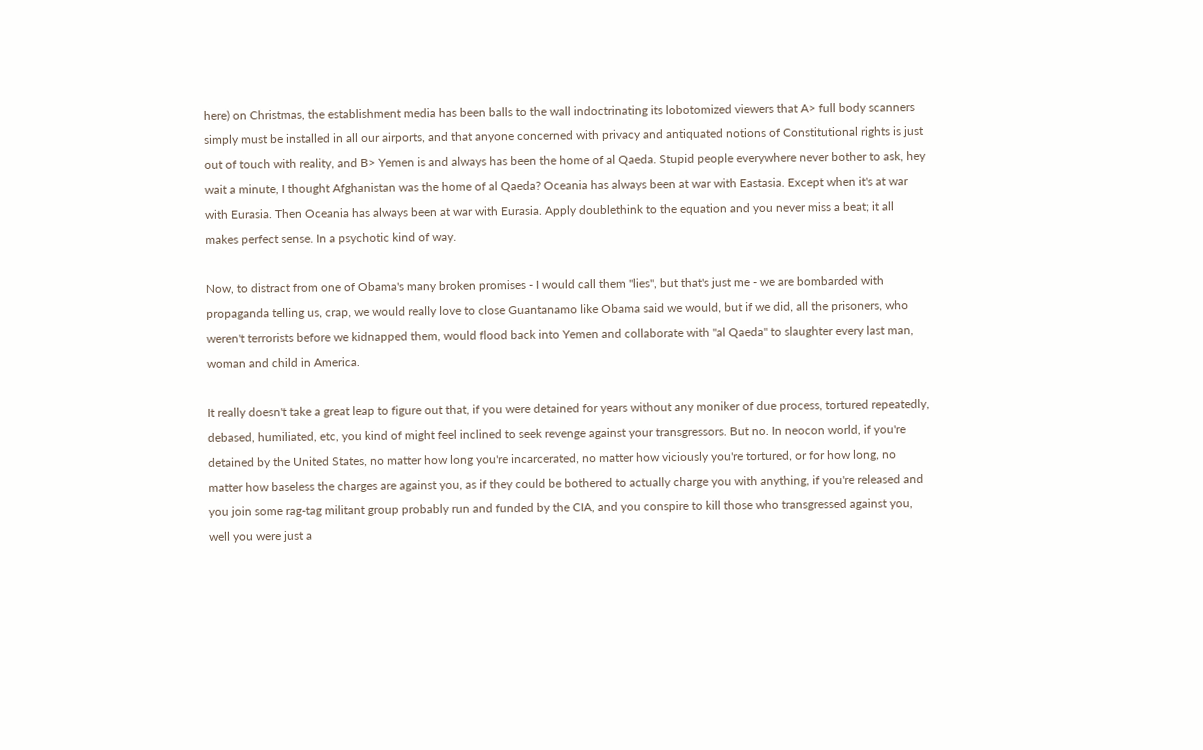here) on Christmas, the establishment media has been balls to the wall indoctrinating its lobotomized viewers that A> full body scanners simply must be installed in all our airports, and that anyone concerned with privacy and antiquated notions of Constitutional rights is just out of touch with reality, and B> Yemen is and always has been the home of al Qaeda. Stupid people everywhere never bother to ask, hey wait a minute, I thought Afghanistan was the home of al Qaeda? Oceania has always been at war with Eastasia. Except when it's at war with Eurasia. Then Oceania has always been at war with Eurasia. Apply doublethink to the equation and you never miss a beat; it all makes perfect sense. In a psychotic kind of way.

Now, to distract from one of Obama's many broken promises - I would call them "lies", but that's just me - we are bombarded with propaganda telling us, crap, we would really love to close Guantanamo like Obama said we would, but if we did, all the prisoners, who weren't terrorists before we kidnapped them, would flood back into Yemen and collaborate with "al Qaeda" to slaughter every last man, woman and child in America.

It really doesn't take a great leap to figure out that, if you were detained for years without any moniker of due process, tortured repeatedly, debased, humiliated, etc, you kind of might feel inclined to seek revenge against your transgressors. But no. In neocon world, if you're detained by the United States, no matter how long you're incarcerated, no matter how viciously you're tortured, or for how long, no matter how baseless the charges are against you, as if they could be bothered to actually charge you with anything, if you're released and you join some rag-tag militant group probably run and funded by the CIA, and you conspire to kill those who transgressed against you, well you were just a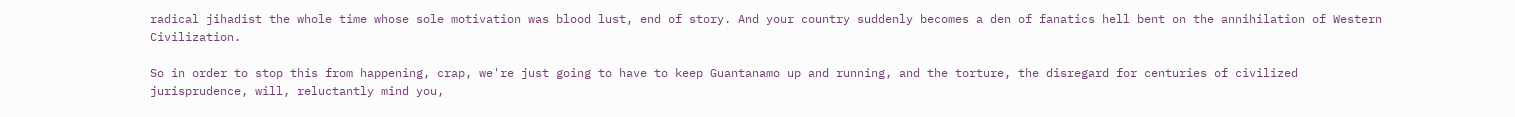radical jihadist the whole time whose sole motivation was blood lust, end of story. And your country suddenly becomes a den of fanatics hell bent on the annihilation of Western Civilization.

So in order to stop this from happening, crap, we're just going to have to keep Guantanamo up and running, and the torture, the disregard for centuries of civilized jurisprudence, will, reluctantly mind you,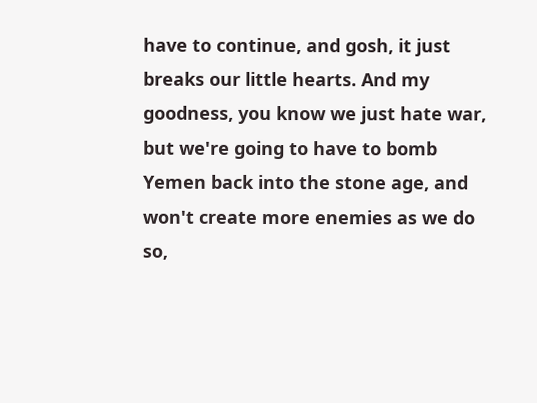have to continue, and gosh, it just breaks our little hearts. And my goodness, you know we just hate war, but we're going to have to bomb Yemen back into the stone age, and won't create more enemies as we do so,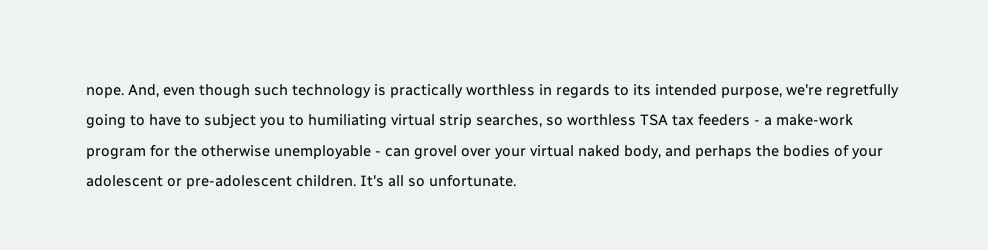nope. And, even though such technology is practically worthless in regards to its intended purpose, we're regretfully going to have to subject you to humiliating virtual strip searches, so worthless TSA tax feeders - a make-work program for the otherwise unemployable - can grovel over your virtual naked body, and perhaps the bodies of your adolescent or pre-adolescent children. It's all so unfortunate.